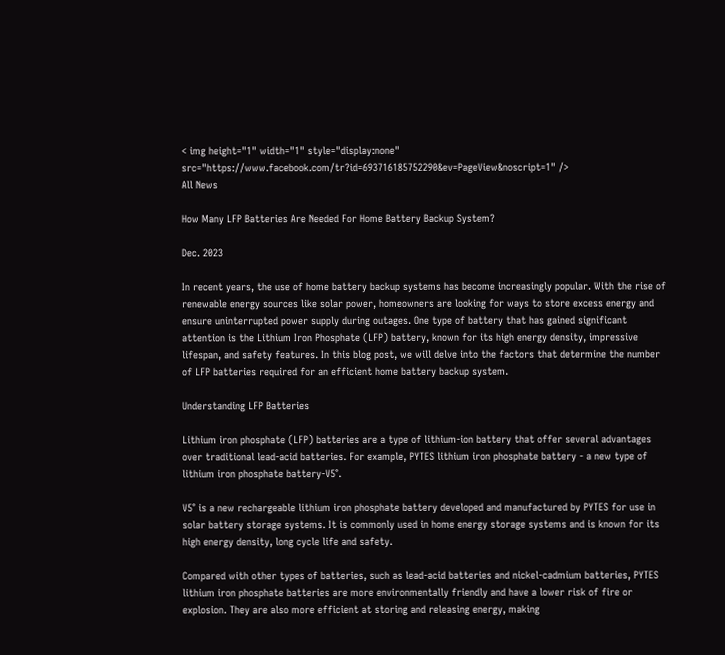< img height="1" width="1" style="display:none" src="https://www.facebook.com/tr?id=693716185752290&ev=PageView&noscript=1" />
All News

How Many LFP Batteries Are Needed For Home Battery Backup System?

Dec. 2023

In recent years, the use of home battery backup systems has become increasingly popular. With the rise of renewable energy sources like solar power, homeowners are looking for ways to store excess energy and ensure uninterrupted power supply during outages. One type of battery that has gained significant attention is the Lithium Iron Phosphate (LFP) battery, known for its high energy density, impressive lifespan, and safety features. In this blog post, we will delve into the factors that determine the number of LFP batteries required for an efficient home battery backup system.

Understanding LFP Batteries

Lithium iron phosphate (LFP) batteries are a type of lithium-ion battery that offer several advantages over traditional lead-acid batteries. For example, PYTES lithium iron phosphate battery - a new type of lithium iron phosphate battery-V5°.

V5° is a new rechargeable lithium iron phosphate battery developed and manufactured by PYTES for use in solar battery storage systems. It is commonly used in home energy storage systems and is known for its high energy density, long cycle life and safety.

Compared with other types of batteries, such as lead-acid batteries and nickel-cadmium batteries, PYTES lithium iron phosphate batteries are more environmentally friendly and have a lower risk of fire or explosion. They are also more efficient at storing and releasing energy, making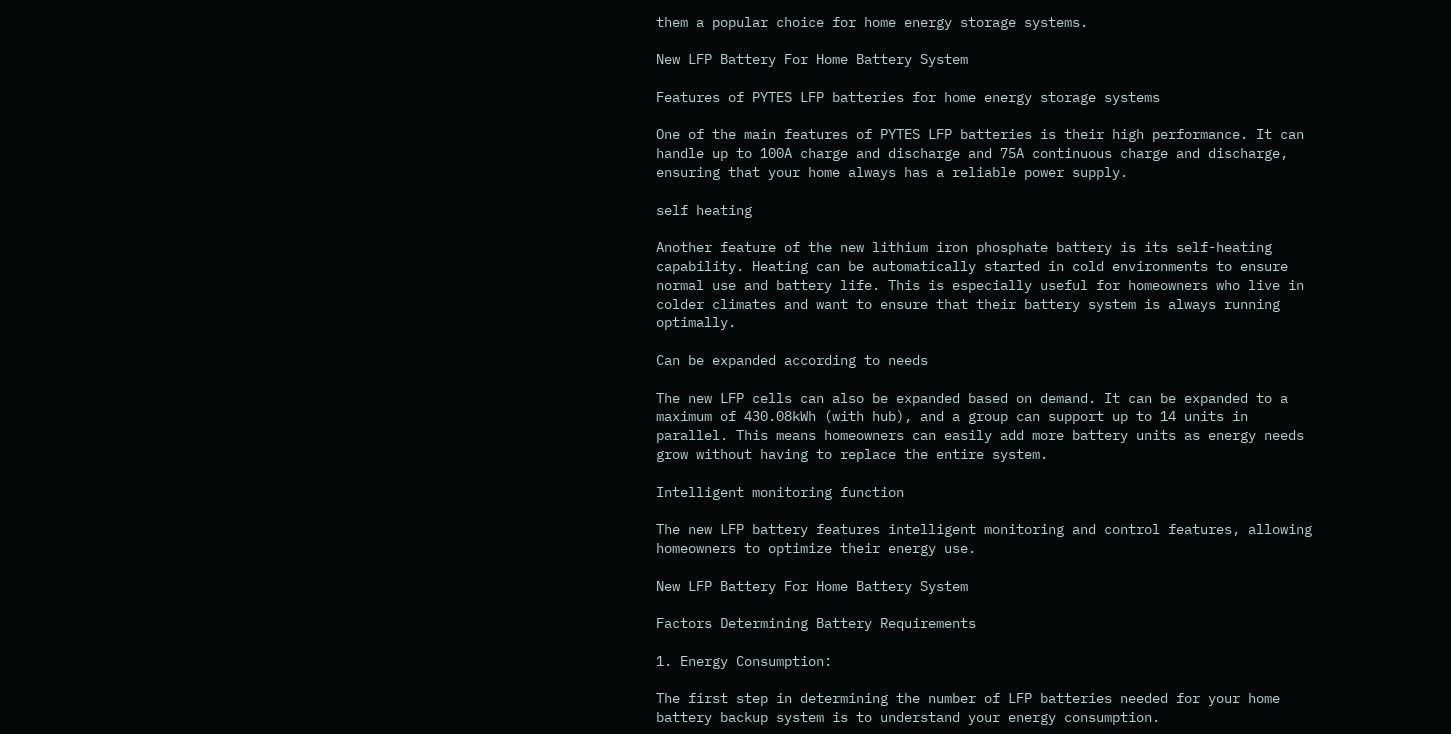them a popular choice for home energy storage systems.

New LFP Battery For Home Battery System

Features of PYTES LFP batteries for home energy storage systems

One of the main features of PYTES LFP batteries is their high performance. It can handle up to 100A charge and discharge and 75A continuous charge and discharge, ensuring that your home always has a reliable power supply.

self heating

Another feature of the new lithium iron phosphate battery is its self-heating capability. Heating can be automatically started in cold environments to ensure normal use and battery life. This is especially useful for homeowners who live in colder climates and want to ensure that their battery system is always running optimally.

Can be expanded according to needs

The new LFP cells can also be expanded based on demand. It can be expanded to a maximum of 430.08kWh (with hub), and a group can support up to 14 units in parallel. This means homeowners can easily add more battery units as energy needs grow without having to replace the entire system.

Intelligent monitoring function

The new LFP battery features intelligent monitoring and control features, allowing homeowners to optimize their energy use.

New LFP Battery For Home Battery System

Factors Determining Battery Requirements

1. Energy Consumption:

The first step in determining the number of LFP batteries needed for your home battery backup system is to understand your energy consumption.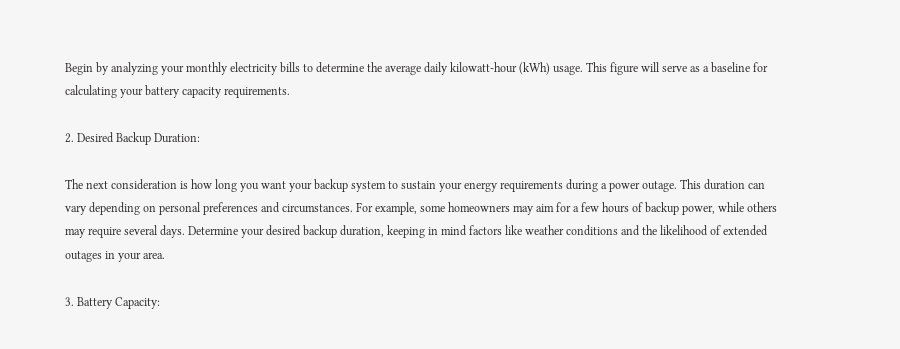Begin by analyzing your monthly electricity bills to determine the average daily kilowatt-hour (kWh) usage. This figure will serve as a baseline for calculating your battery capacity requirements.

2. Desired Backup Duration:

The next consideration is how long you want your backup system to sustain your energy requirements during a power outage. This duration can vary depending on personal preferences and circumstances. For example, some homeowners may aim for a few hours of backup power, while others may require several days. Determine your desired backup duration, keeping in mind factors like weather conditions and the likelihood of extended outages in your area.

3. Battery Capacity: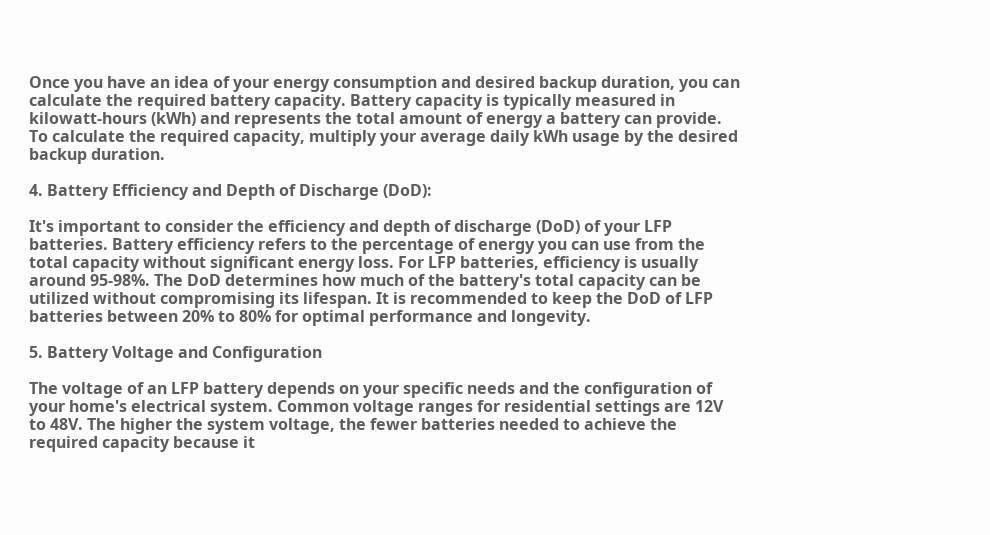Once you have an idea of your energy consumption and desired backup duration, you can calculate the required battery capacity. Battery capacity is typically measured in kilowatt-hours (kWh) and represents the total amount of energy a battery can provide. To calculate the required capacity, multiply your average daily kWh usage by the desired backup duration.

4. Battery Efficiency and Depth of Discharge (DoD):

It's important to consider the efficiency and depth of discharge (DoD) of your LFP batteries. Battery efficiency refers to the percentage of energy you can use from the total capacity without significant energy loss. For LFP batteries, efficiency is usually around 95-98%. The DoD determines how much of the battery's total capacity can be utilized without compromising its lifespan. It is recommended to keep the DoD of LFP batteries between 20% to 80% for optimal performance and longevity.

5. Battery Voltage and Configuration

The voltage of an LFP battery depends on your specific needs and the configuration of your home's electrical system. Common voltage ranges for residential settings are 12V to 48V. The higher the system voltage, the fewer batteries needed to achieve the required capacity because it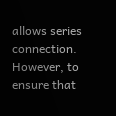allows series connection. However, to ensure that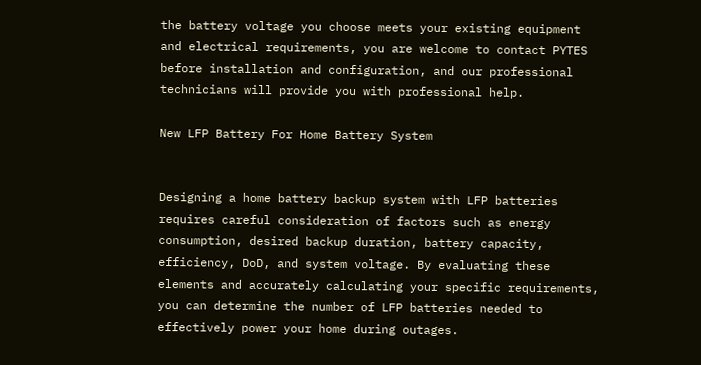the battery voltage you choose meets your existing equipment and electrical requirements, you are welcome to contact PYTES before installation and configuration, and our professional technicians will provide you with professional help.

New LFP Battery For Home Battery System


Designing a home battery backup system with LFP batteries requires careful consideration of factors such as energy consumption, desired backup duration, battery capacity, efficiency, DoD, and system voltage. By evaluating these elements and accurately calculating your specific requirements, you can determine the number of LFP batteries needed to effectively power your home during outages.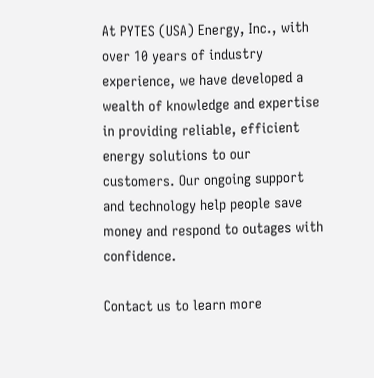At PYTES (USA) Energy, Inc., with over 10 years of industry experience, we have developed a wealth of knowledge and expertise in providing reliable, efficient energy solutions to our customers. Our ongoing support and technology help people save money and respond to outages with confidence.

Contact us to learn more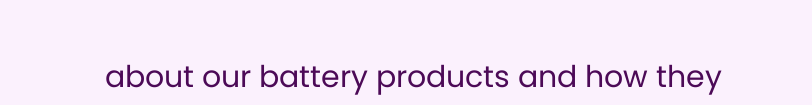about our battery products and how they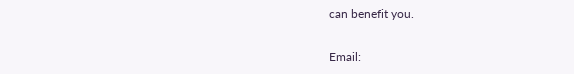can benefit you.

Email: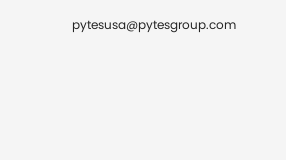pytesusa@pytesgroup.com